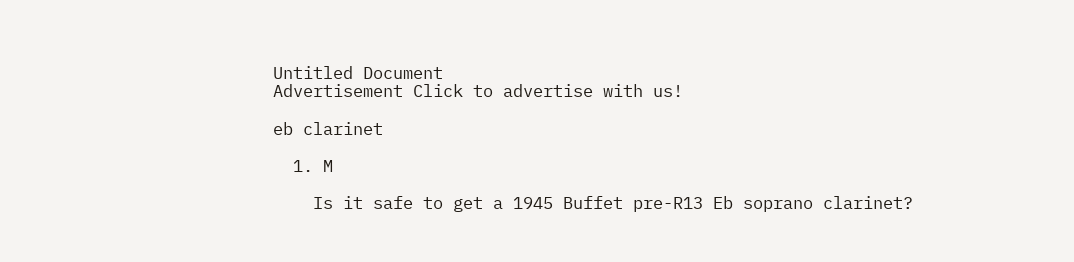Untitled Document
Advertisement Click to advertise with us!

eb clarinet

  1. M

    Is it safe to get a 1945 Buffet pre-R13 Eb soprano clarinet?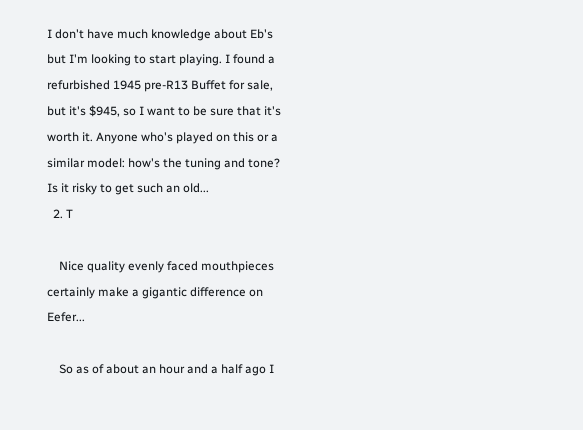I don't have much knowledge about Eb's but I'm looking to start playing. I found a refurbished 1945 pre-R13 Buffet for sale, but it's $945, so I want to be sure that it's worth it. Anyone who's played on this or a similar model: how's the tuning and tone? Is it risky to get such an old...
  2. T

    Nice quality evenly faced mouthpieces certainly make a gigantic difference on Eefer...

    So as of about an hour and a half ago I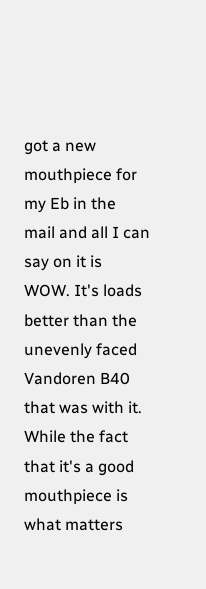got a new mouthpiece for my Eb in the mail and all I can say on it is WOW. It's loads better than the unevenly faced Vandoren B40 that was with it. While the fact that it's a good mouthpiece is what matters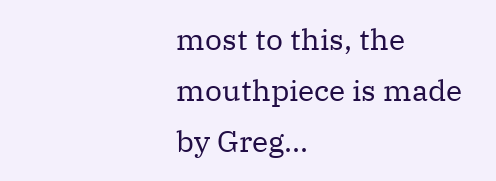most to this, the mouthpiece is made by Greg...